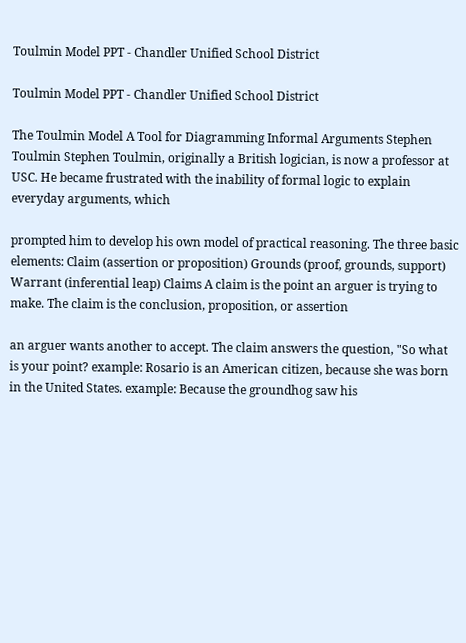Toulmin Model PPT - Chandler Unified School District

Toulmin Model PPT - Chandler Unified School District

The Toulmin Model A Tool for Diagramming Informal Arguments Stephen Toulmin Stephen Toulmin, originally a British logician, is now a professor at USC. He became frustrated with the inability of formal logic to explain everyday arguments, which

prompted him to develop his own model of practical reasoning. The three basic elements: Claim (assertion or proposition) Grounds (proof, grounds, support) Warrant (inferential leap) Claims A claim is the point an arguer is trying to make. The claim is the conclusion, proposition, or assertion

an arguer wants another to accept. The claim answers the question, "So what is your point? example: Rosario is an American citizen, because she was born in the United States. example: Because the groundhog saw his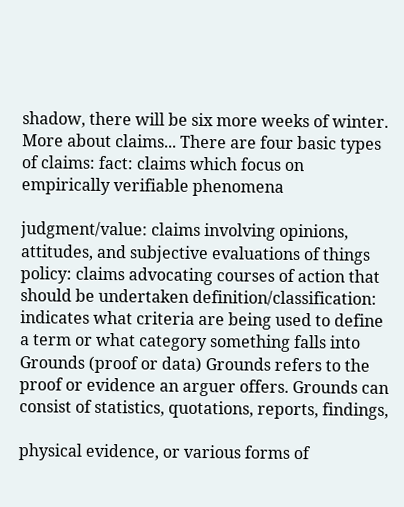shadow, there will be six more weeks of winter. More about claims... There are four basic types of claims: fact: claims which focus on empirically verifiable phenomena

judgment/value: claims involving opinions, attitudes, and subjective evaluations of things policy: claims advocating courses of action that should be undertaken definition/classification: indicates what criteria are being used to define a term or what category something falls into Grounds (proof or data) Grounds refers to the proof or evidence an arguer offers. Grounds can consist of statistics, quotations, reports, findings,

physical evidence, or various forms of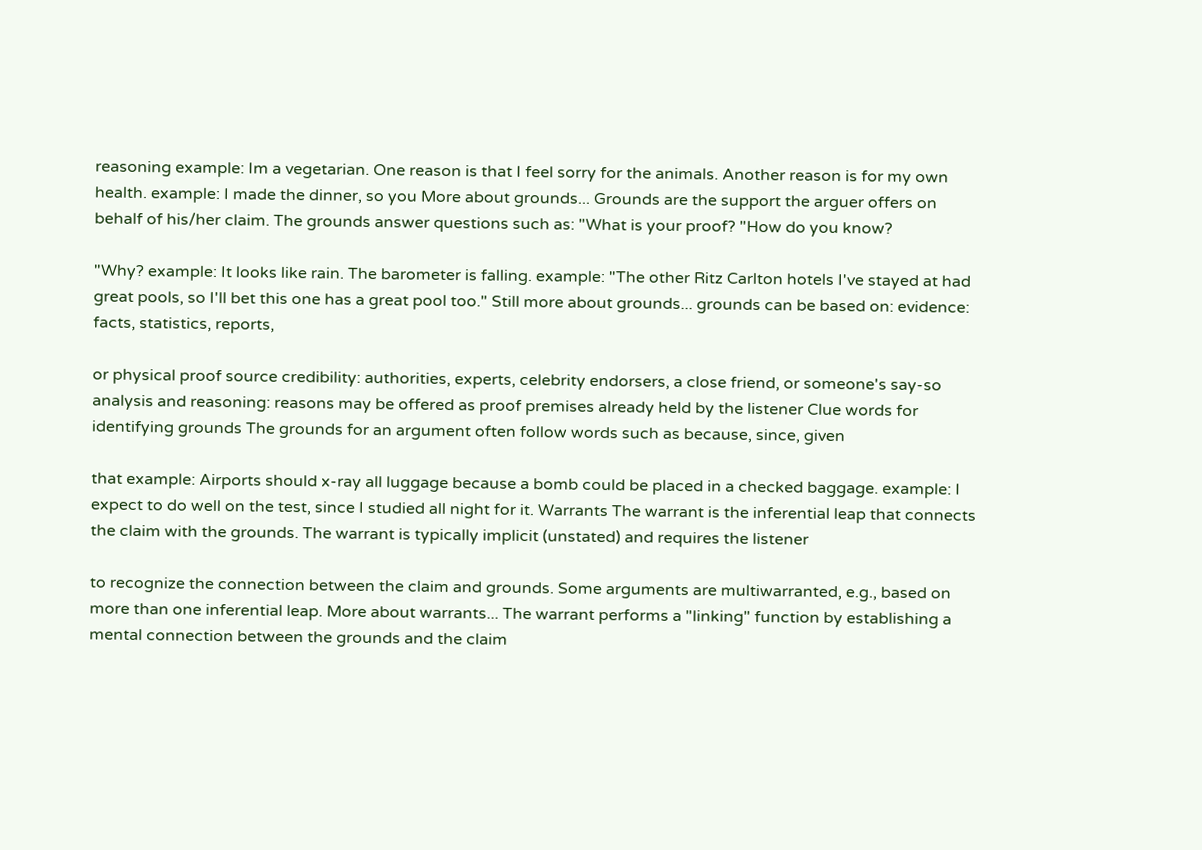reasoning example: Im a vegetarian. One reason is that I feel sorry for the animals. Another reason is for my own health. example: I made the dinner, so you More about grounds... Grounds are the support the arguer offers on behalf of his/her claim. The grounds answer questions such as: "What is your proof? "How do you know?

"Why? example: It looks like rain. The barometer is falling. example: "The other Ritz Carlton hotels I've stayed at had great pools, so I'll bet this one has a great pool too." Still more about grounds... grounds can be based on: evidence: facts, statistics, reports,

or physical proof source credibility: authorities, experts, celebrity endorsers, a close friend, or someone's say-so analysis and reasoning: reasons may be offered as proof premises already held by the listener Clue words for identifying grounds The grounds for an argument often follow words such as because, since, given

that example: Airports should x-ray all luggage because a bomb could be placed in a checked baggage. example: I expect to do well on the test, since I studied all night for it. Warrants The warrant is the inferential leap that connects the claim with the grounds. The warrant is typically implicit (unstated) and requires the listener

to recognize the connection between the claim and grounds. Some arguments are multiwarranted, e.g., based on more than one inferential leap. More about warrants... The warrant performs a "linking" function by establishing a mental connection between the grounds and the claim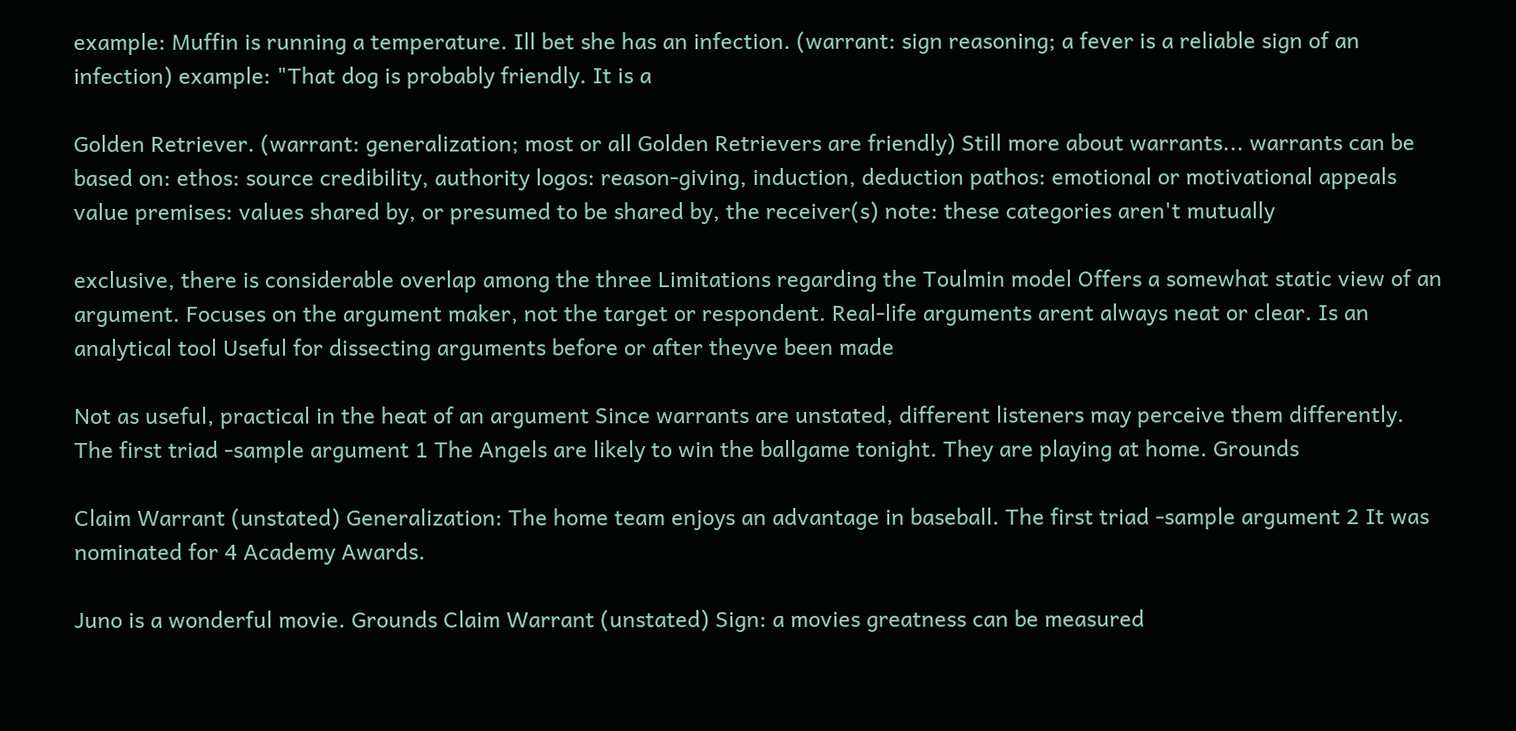example: Muffin is running a temperature. Ill bet she has an infection. (warrant: sign reasoning; a fever is a reliable sign of an infection) example: "That dog is probably friendly. It is a

Golden Retriever. (warrant: generalization; most or all Golden Retrievers are friendly) Still more about warrants... warrants can be based on: ethos: source credibility, authority logos: reason-giving, induction, deduction pathos: emotional or motivational appeals value premises: values shared by, or presumed to be shared by, the receiver(s) note: these categories aren't mutually

exclusive, there is considerable overlap among the three Limitations regarding the Toulmin model Offers a somewhat static view of an argument. Focuses on the argument maker, not the target or respondent. Real-life arguments arent always neat or clear. Is an analytical tool Useful for dissecting arguments before or after theyve been made

Not as useful, practical in the heat of an argument Since warrants are unstated, different listeners may perceive them differently. The first triad -sample argument 1 The Angels are likely to win the ballgame tonight. They are playing at home. Grounds

Claim Warrant (unstated) Generalization: The home team enjoys an advantage in baseball. The first triad -sample argument 2 It was nominated for 4 Academy Awards.

Juno is a wonderful movie. Grounds Claim Warrant (unstated) Sign: a movies greatness can be measured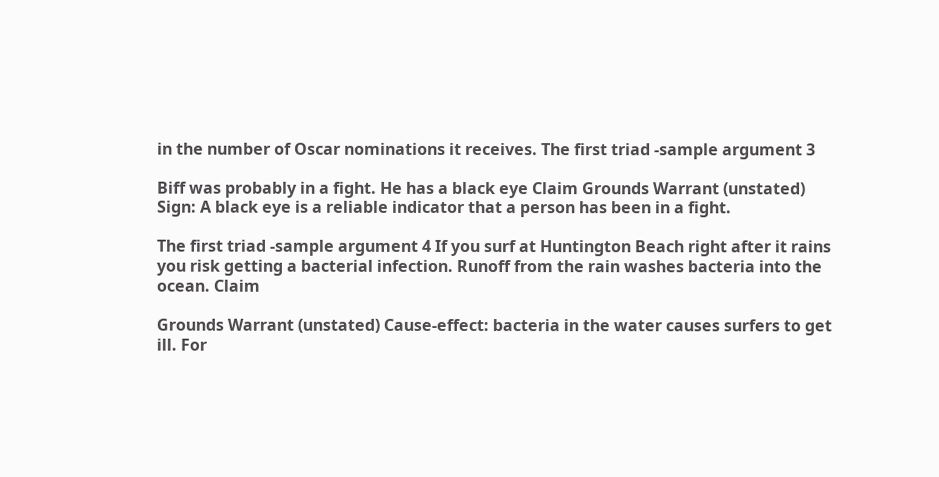in the number of Oscar nominations it receives. The first triad -sample argument 3

Biff was probably in a fight. He has a black eye Claim Grounds Warrant (unstated) Sign: A black eye is a reliable indicator that a person has been in a fight.

The first triad -sample argument 4 If you surf at Huntington Beach right after it rains you risk getting a bacterial infection. Runoff from the rain washes bacteria into the ocean. Claim

Grounds Warrant (unstated) Cause-effect: bacteria in the water causes surfers to get ill. For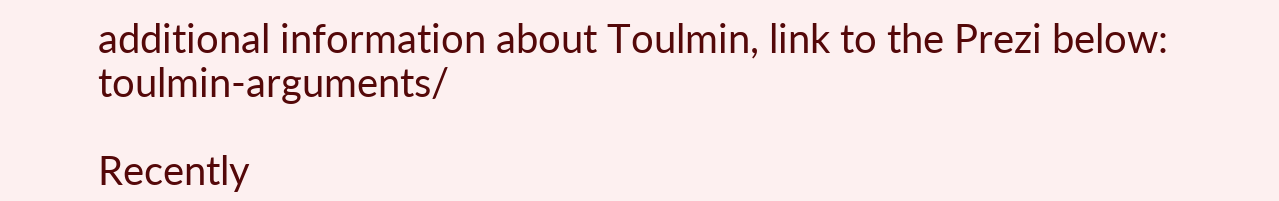additional information about Toulmin, link to the Prezi below: toulmin-arguments/

Recently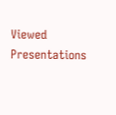Viewed Presentations